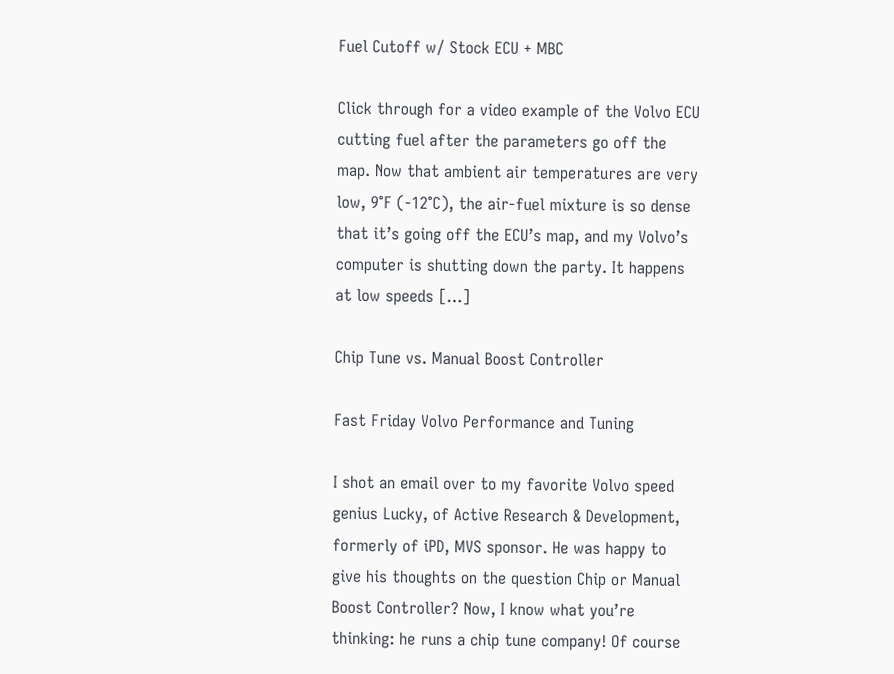Fuel Cutoff w/ Stock ECU + MBC

Click through for a video example of the Volvo ECU cutting fuel after the parameters go off the map. Now that ambient air temperatures are very low, 9°F (-12°C), the air-fuel mixture is so dense that it’s going off the ECU’s map, and my Volvo’s computer is shutting down the party. It happens at low speeds […]

Chip Tune vs. Manual Boost Controller

Fast Friday Volvo Performance and Tuning

I shot an email over to my favorite Volvo speed genius Lucky, of Active Research & Development, formerly of iPD, MVS sponsor. He was happy to give his thoughts on the question Chip or Manual Boost Controller? Now, I know what you’re thinking: he runs a chip tune company! Of course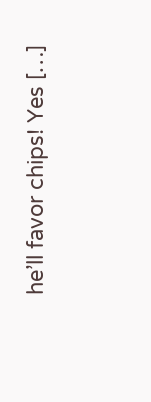he’ll favor chips! Yes […]